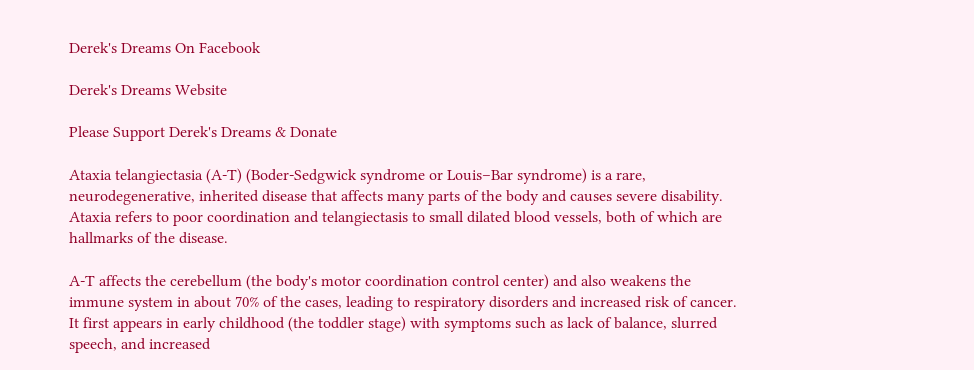Derek's Dreams On Facebook

Derek's Dreams Website

Please Support Derek's Dreams & Donate

Ataxia telangiectasia (A-T) (Boder-Sedgwick syndrome or Louis–Bar syndrome) is a rare, neurodegenerative, inherited disease that affects many parts of the body and causes severe disability. Ataxia refers to poor coordination and telangiectasis to small dilated blood vessels, both of which are hallmarks of the disease.

A-T affects the cerebellum (the body's motor coordination control center) and also weakens the immune system in about 70% of the cases, leading to respiratory disorders and increased risk of cancer. It first appears in early childhood (the toddler stage) with symptoms such as lack of balance, slurred speech, and increased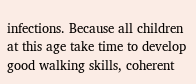infections. Because all children at this age take time to develop good walking skills, coherent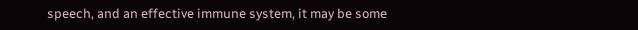speech, and an effective immune system, it may be some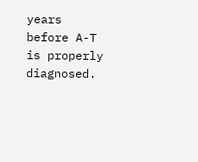years before A-T is properly diagnosed.